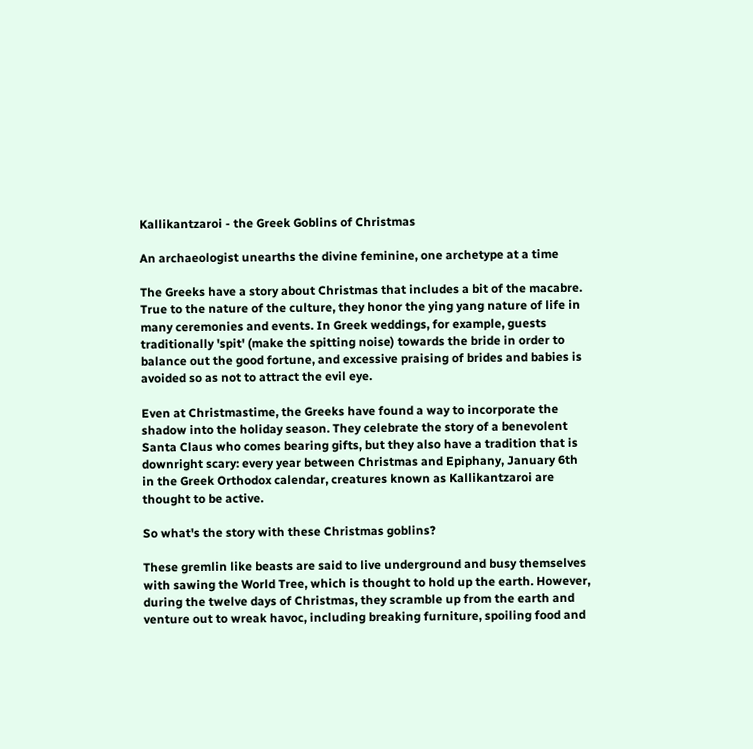Kallikantzaroi - the Greek Goblins of Christmas

An archaeologist unearths the divine feminine, one archetype at a time

The Greeks have a story about Christmas that includes a bit of the macabre. True to the nature of the culture, they honor the ying yang nature of life in many ceremonies and events. In Greek weddings, for example, guests traditionally 'spit' (make the spitting noise) towards the bride in order to balance out the good fortune, and excessive praising of brides and babies is avoided so as not to attract the evil eye.

Even at Christmastime, the Greeks have found a way to incorporate the shadow into the holiday season. They celebrate the story of a benevolent Santa Claus who comes bearing gifts, but they also have a tradition that is downright scary: every year between Christmas and Epiphany, January 6th in the Greek Orthodox calendar, creatures known as Kallikantzaroi are thought to be active.

So what's the story with these Christmas goblins?

These gremlin like beasts are said to live underground and busy themselves with sawing the World Tree, which is thought to hold up the earth. However, during the twelve days of Christmas, they scramble up from the earth and venture out to wreak havoc, including breaking furniture, spoiling food and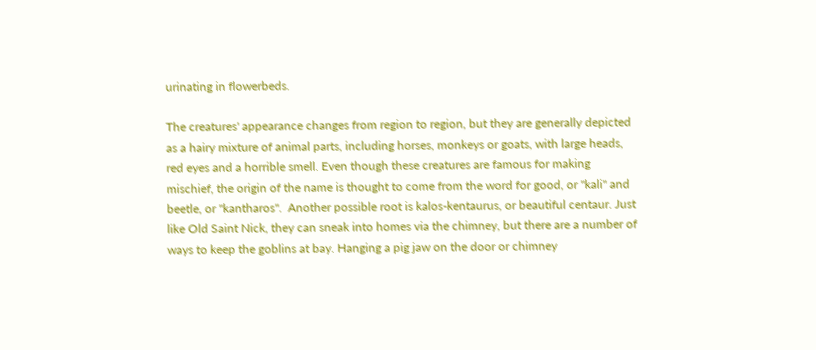urinating in flowerbeds.

The creatures' appearance changes from region to region, but they are generally depicted as a hairy mixture of animal parts, including horses, monkeys or goats, with large heads, red eyes and a horrible smell. Even though these creatures are famous for making mischief, the origin of the name is thought to come from the word for good, or "kali" and beetle, or "kantharos".  Another possible root is kalos-kentaurus, or beautiful centaur. Just like Old Saint Nick, they can sneak into homes via the chimney, but there are a number of ways to keep the goblins at bay. Hanging a pig jaw on the door or chimney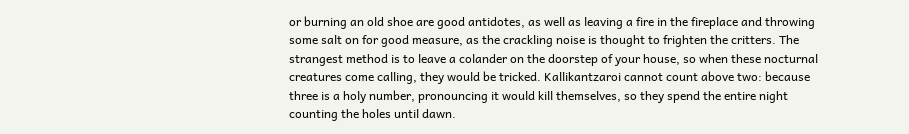or burning an old shoe are good antidotes, as well as leaving a fire in the fireplace and throwing some salt on for good measure, as the crackling noise is thought to frighten the critters. The strangest method is to leave a colander on the doorstep of your house, so when these nocturnal creatures come calling, they would be tricked. Kallikantzaroi cannot count above two: because three is a holy number, pronouncing it would kill themselves, so they spend the entire night counting the holes until dawn.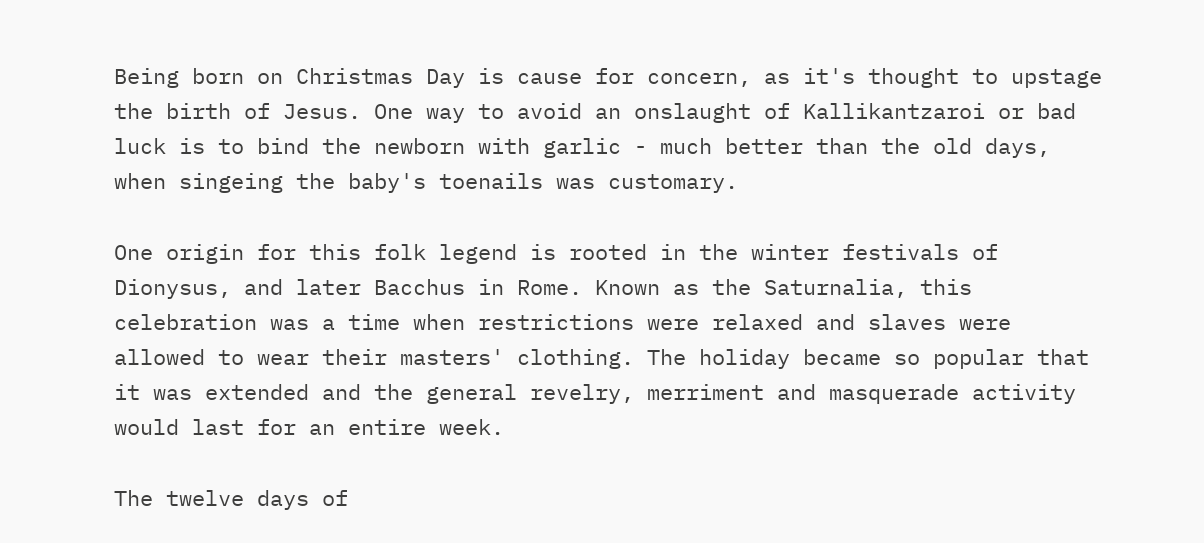Being born on Christmas Day is cause for concern, as it's thought to upstage the birth of Jesus. One way to avoid an onslaught of Kallikantzaroi or bad luck is to bind the newborn with garlic - much better than the old days, when singeing the baby's toenails was customary.

One origin for this folk legend is rooted in the winter festivals of Dionysus, and later Bacchus in Rome. Known as the Saturnalia, this celebration was a time when restrictions were relaxed and slaves were allowed to wear their masters' clothing. The holiday became so popular that it was extended and the general revelry, merriment and masquerade activity would last for an entire week.

The twelve days of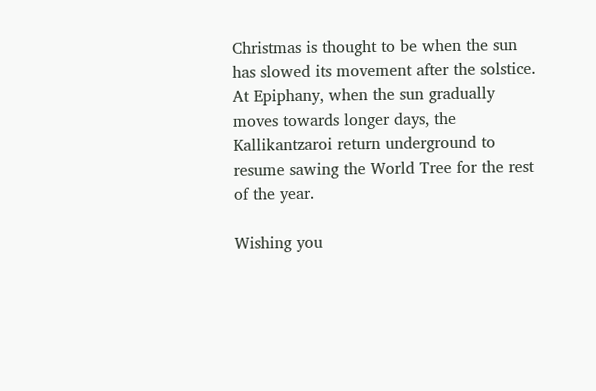Christmas is thought to be when the sun has slowed its movement after the solstice. At Epiphany, when the sun gradually moves towards longer days, the Kallikantzaroi return underground to resume sawing the World Tree for the rest of the year.

Wishing you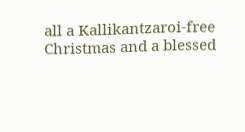all a Kallikantzaroi-free Christmas and a blessed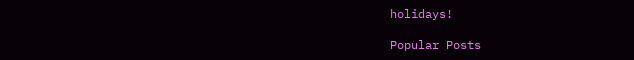holidays!

Popular Posts